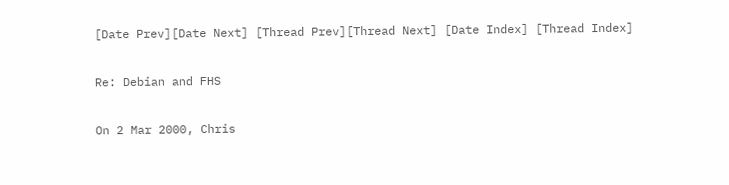[Date Prev][Date Next] [Thread Prev][Thread Next] [Date Index] [Thread Index]

Re: Debian and FHS

On 2 Mar 2000, Chris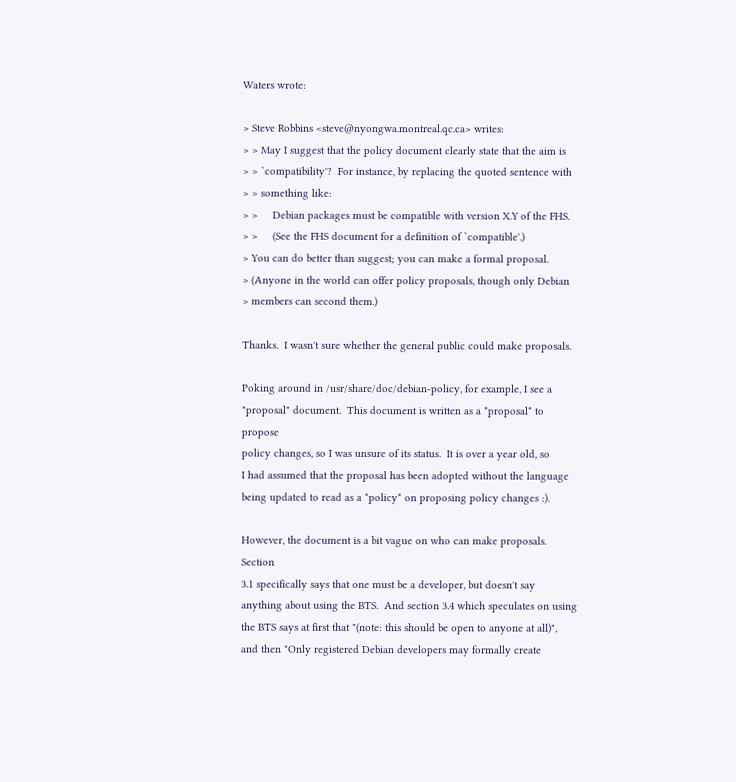Waters wrote:

> Steve Robbins <steve@nyongwa.montreal.qc.ca> writes:
> > May I suggest that the policy document clearly state that the aim is
> > `compatibility'?  For instance, by replacing the quoted sentence with
> > something like:
> >     Debian packages must be compatible with version X.Y of the FHS.
> >     (See the FHS document for a definition of `compatible'.)
> You can do better than suggest; you can make a formal proposal.
> (Anyone in the world can offer policy proposals, though only Debian
> members can second them.)

Thanks.  I wasn't sure whether the general public could make proposals.

Poking around in /usr/share/doc/debian-policy, for example, I see a
"proposal" document.  This document is written as a *proposal* to propose
policy changes, so I was unsure of its status.  It is over a year old, so
I had assumed that the proposal has been adopted without the language
being updated to read as a *policy* on proposing policy changes :).

However, the document is a bit vague on who can make proposals.  Section
3.1 specifically says that one must be a developer, but doesn't say
anything about using the BTS.  And section 3.4 which speculates on using
the BTS says at first that "(note: this should be open to anyone at all)",
and then "Only registered Debian developers may formally create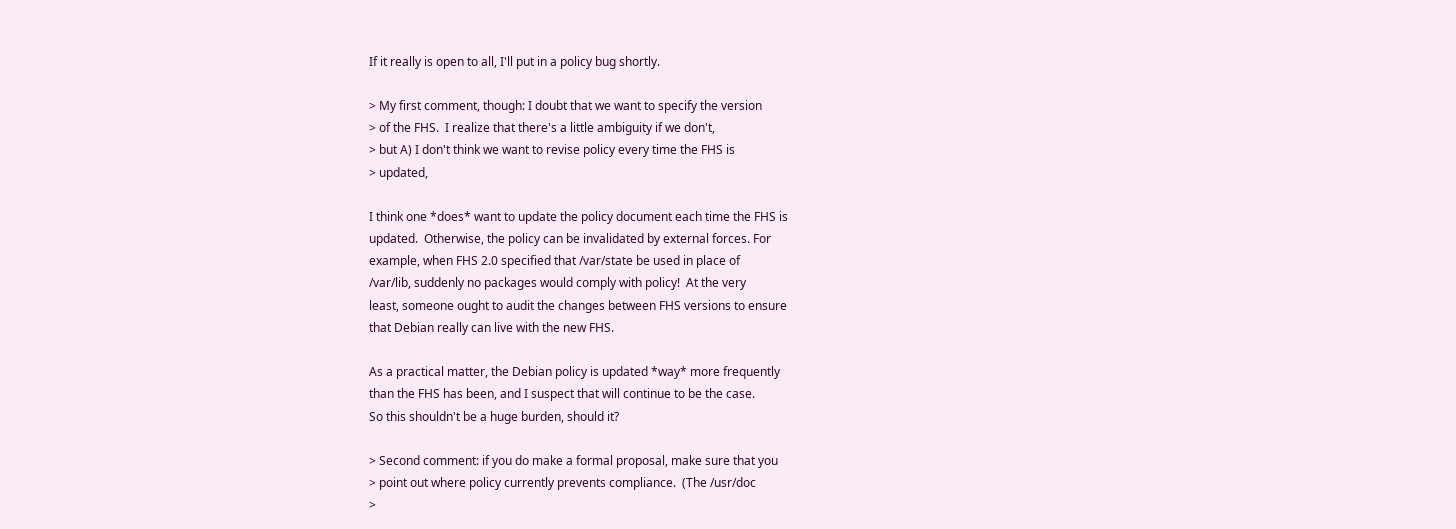If it really is open to all, I'll put in a policy bug shortly.

> My first comment, though: I doubt that we want to specify the version
> of the FHS.  I realize that there's a little ambiguity if we don't,
> but A) I don't think we want to revise policy every time the FHS is
> updated,

I think one *does* want to update the policy document each time the FHS is
updated.  Otherwise, the policy can be invalidated by external forces. For
example, when FHS 2.0 specified that /var/state be used in place of
/var/lib, suddenly no packages would comply with policy!  At the very
least, someone ought to audit the changes between FHS versions to ensure
that Debian really can live with the new FHS.

As a practical matter, the Debian policy is updated *way* more frequently
than the FHS has been, and I suspect that will continue to be the case.
So this shouldn't be a huge burden, should it?

> Second comment: if you do make a formal proposal, make sure that you
> point out where policy currently prevents compliance.  (The /usr/doc
>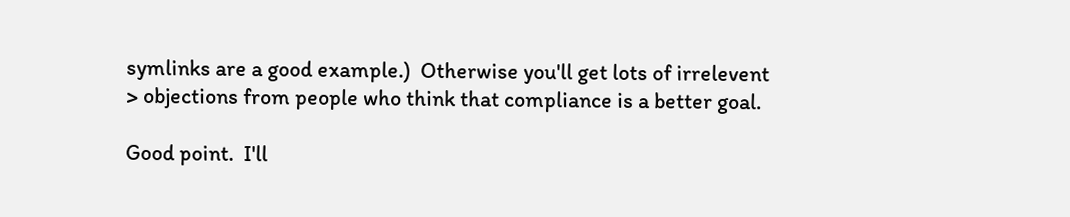symlinks are a good example.)  Otherwise you'll get lots of irrelevent
> objections from people who think that compliance is a better goal.

Good point.  I'll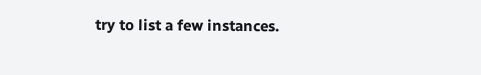try to list a few instances.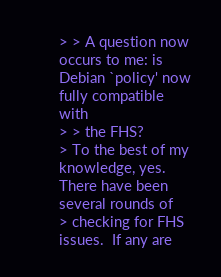> > A question now occurs to me: is Debian `policy' now fully compatible with
> > the FHS?
> To the best of my knowledge, yes.  There have been several rounds of
> checking for FHS issues.  If any are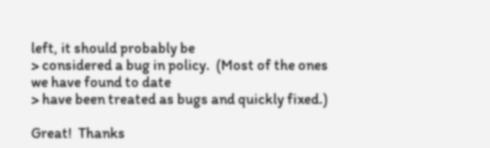left, it should probably be
> considered a bug in policy.  (Most of the ones we have found to date
> have been treated as bugs and quickly fixed.)

Great!  Thanks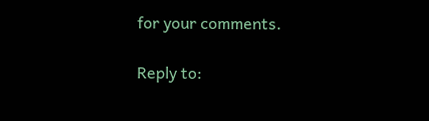for your comments.

Reply to: